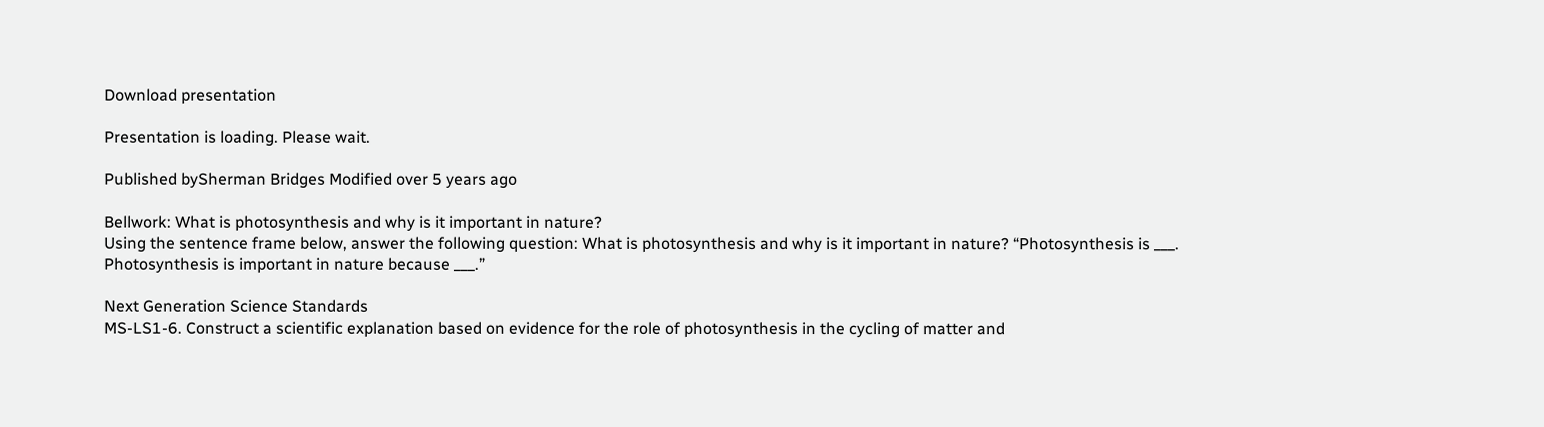Download presentation

Presentation is loading. Please wait.

Published bySherman Bridges Modified over 5 years ago

Bellwork: What is photosynthesis and why is it important in nature?
Using the sentence frame below, answer the following question: What is photosynthesis and why is it important in nature? “Photosynthesis is ___. Photosynthesis is important in nature because ___.”

Next Generation Science Standards
MS-LS1-6. Construct a scientific explanation based on evidence for the role of photosynthesis in the cycling of matter and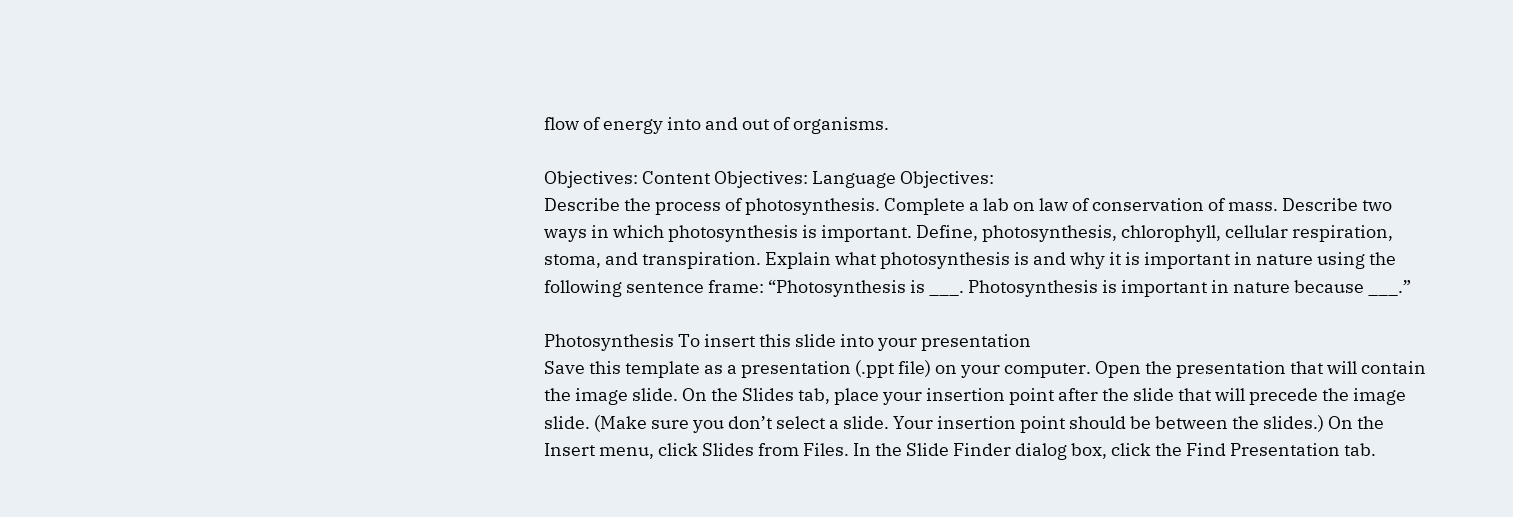flow of energy into and out of organisms.

Objectives: Content Objectives: Language Objectives:
Describe the process of photosynthesis. Complete a lab on law of conservation of mass. Describe two ways in which photosynthesis is important. Define, photosynthesis, chlorophyll, cellular respiration, stoma, and transpiration. Explain what photosynthesis is and why it is important in nature using the following sentence frame: “Photosynthesis is ___. Photosynthesis is important in nature because ___.”

Photosynthesis To insert this slide into your presentation
Save this template as a presentation (.ppt file) on your computer. Open the presentation that will contain the image slide. On the Slides tab, place your insertion point after the slide that will precede the image slide. (Make sure you don’t select a slide. Your insertion point should be between the slides.) On the Insert menu, click Slides from Files. In the Slide Finder dialog box, click the Find Presentation tab.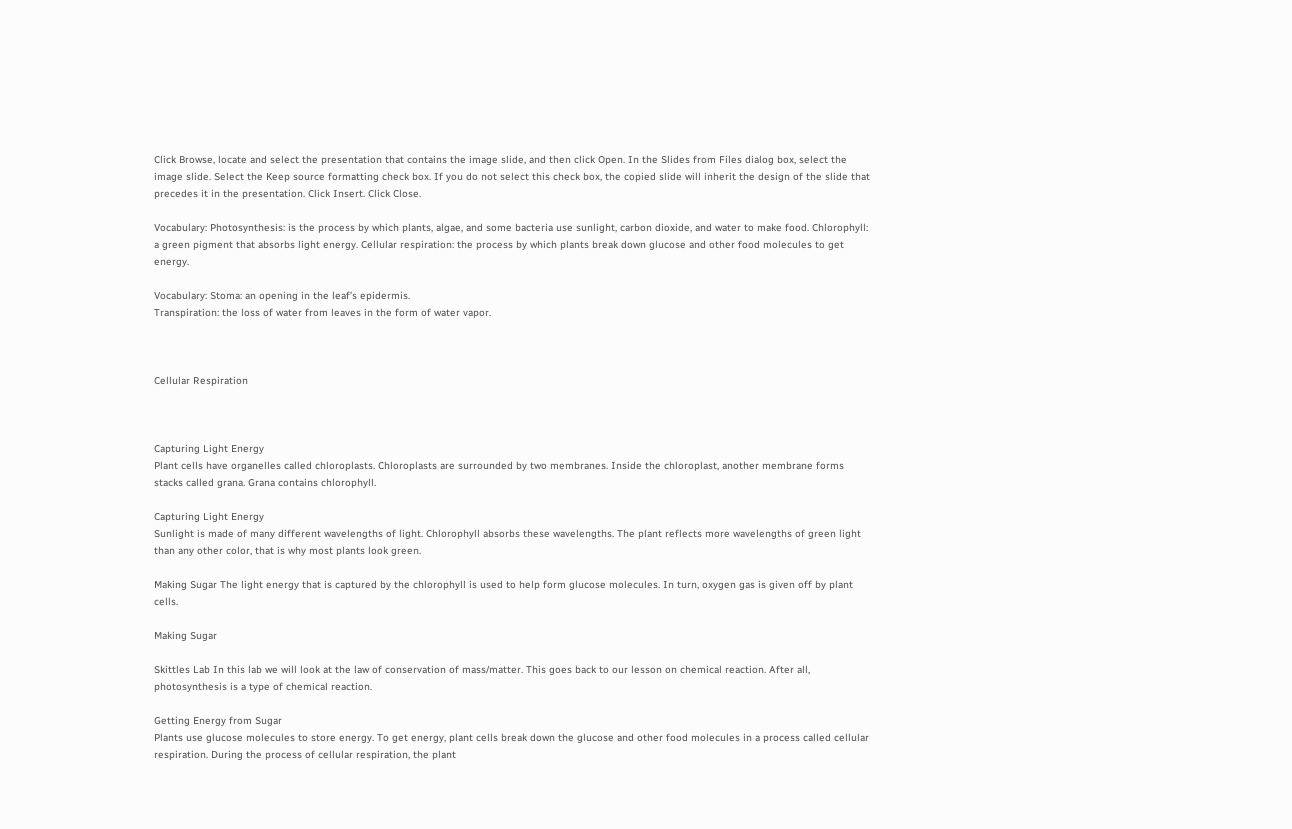Click Browse, locate and select the presentation that contains the image slide, and then click Open. In the Slides from Files dialog box, select the image slide. Select the Keep source formatting check box. If you do not select this check box, the copied slide will inherit the design of the slide that precedes it in the presentation. Click Insert. Click Close.

Vocabulary: Photosynthesis: is the process by which plants, algae, and some bacteria use sunlight, carbon dioxide, and water to make food. Chlorophyll: a green pigment that absorbs light energy. Cellular respiration: the process by which plants break down glucose and other food molecules to get energy.

Vocabulary: Stoma: an opening in the leaf’s epidermis.
Transpiration: the loss of water from leaves in the form of water vapor.



Cellular Respiration



Capturing Light Energy
Plant cells have organelles called chloroplasts. Chloroplasts are surrounded by two membranes. Inside the chloroplast, another membrane forms stacks called grana. Grana contains chlorophyll.

Capturing Light Energy
Sunlight is made of many different wavelengths of light. Chlorophyll absorbs these wavelengths. The plant reflects more wavelengths of green light than any other color, that is why most plants look green.

Making Sugar The light energy that is captured by the chlorophyll is used to help form glucose molecules. In turn, oxygen gas is given off by plant cells.

Making Sugar

Skittles Lab In this lab we will look at the law of conservation of mass/matter. This goes back to our lesson on chemical reaction. After all, photosynthesis is a type of chemical reaction.

Getting Energy from Sugar
Plants use glucose molecules to store energy. To get energy, plant cells break down the glucose and other food molecules in a process called cellular respiration. During the process of cellular respiration, the plant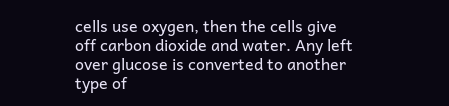cells use oxygen, then the cells give off carbon dioxide and water. Any left over glucose is converted to another type of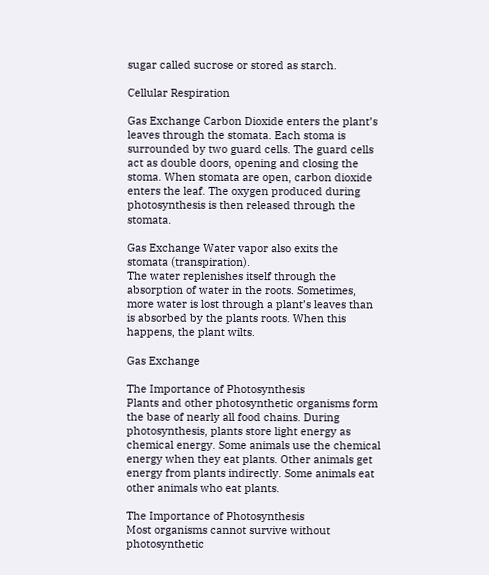sugar called sucrose or stored as starch.

Cellular Respiration

Gas Exchange Carbon Dioxide enters the plant’s leaves through the stomata. Each stoma is surrounded by two guard cells. The guard cells act as double doors, opening and closing the stoma. When stomata are open, carbon dioxide enters the leaf. The oxygen produced during photosynthesis is then released through the stomata.

Gas Exchange Water vapor also exits the stomata (transpiration).
The water replenishes itself through the absorption of water in the roots. Sometimes, more water is lost through a plant’s leaves than is absorbed by the plants roots. When this happens, the plant wilts.

Gas Exchange

The Importance of Photosynthesis
Plants and other photosynthetic organisms form the base of nearly all food chains. During photosynthesis, plants store light energy as chemical energy. Some animals use the chemical energy when they eat plants. Other animals get energy from plants indirectly. Some animals eat other animals who eat plants.

The Importance of Photosynthesis
Most organisms cannot survive without photosynthetic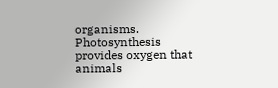organisms. Photosynthesis provides oxygen that animals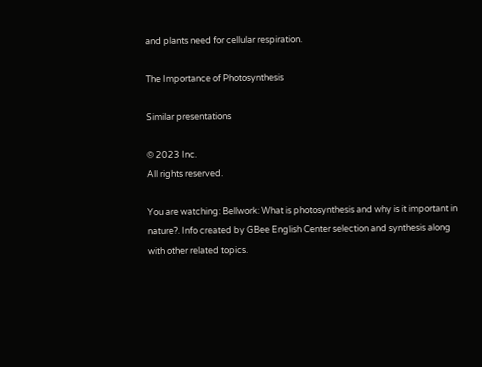and plants need for cellular respiration.

The Importance of Photosynthesis

Similar presentations

© 2023 Inc.
All rights reserved.

You are watching: Bellwork: What is photosynthesis and why is it important in nature?. Info created by GBee English Center selection and synthesis along with other related topics.